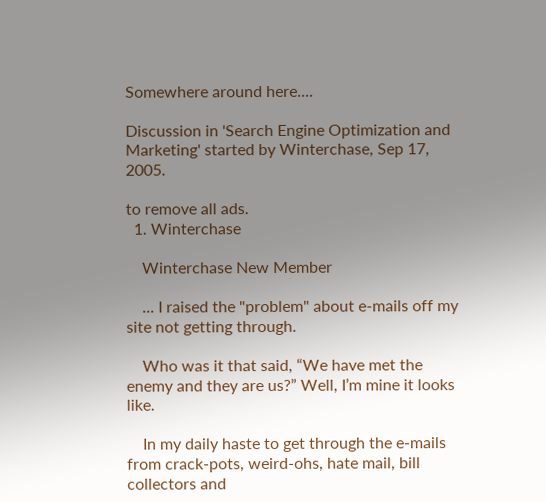Somewhere around here....

Discussion in 'Search Engine Optimization and Marketing' started by Winterchase, Sep 17, 2005.

to remove all ads.
  1. Winterchase

    Winterchase New Member

    ... I raised the "problem" about e-mails off my site not getting through.

    Who was it that said, “We have met the enemy and they are us?” Well, I’m mine it looks like.

    In my daily haste to get through the e-mails from crack-pots, weird-ohs, hate mail, bill collectors and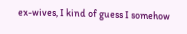ex-wives, I kind of guess I somehow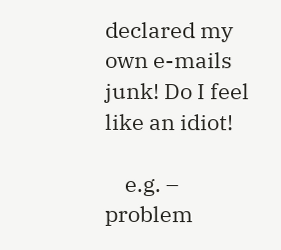declared my own e-mails junk! Do I feel like an idiot!

    e.g. – problem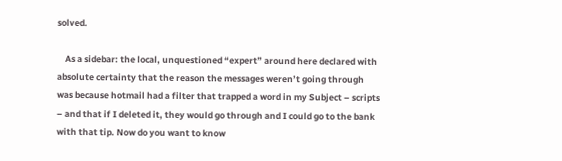solved.

    As a sidebar: the local, unquestioned “expert” around here declared with absolute certainty that the reason the messages weren’t going through was because hotmail had a filter that trapped a word in my Subject – scripts – and that if I deleted it, they would go through and I could go to the bank with that tip. Now do you want to know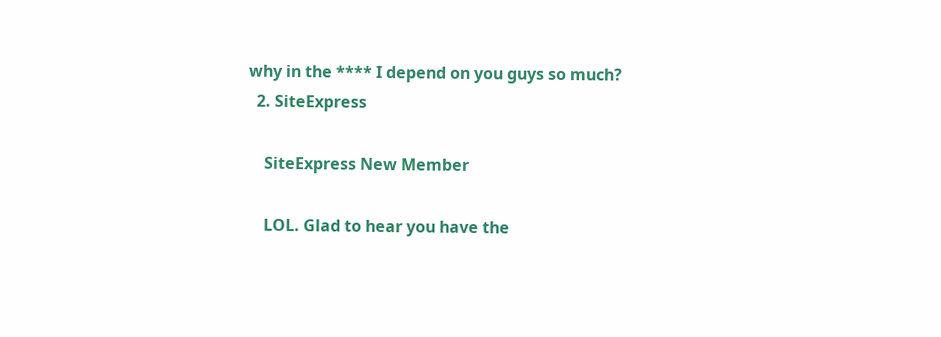why in the **** I depend on you guys so much?
  2. SiteExpress

    SiteExpress New Member

    LOL. Glad to hear you have the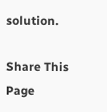solution.

Share This Page